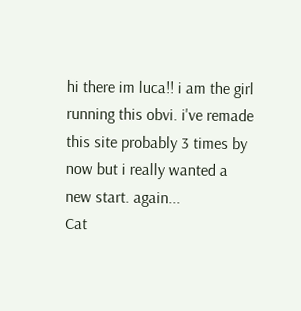hi there im luca!! i am the girl running this obvi. i've remade this site probably 3 times by now but i really wanted a new start. again...
Cat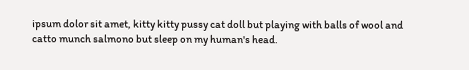ipsum dolor sit amet, kitty kitty pussy cat doll but playing with balls of wool and catto munch salmono but sleep on my human's head.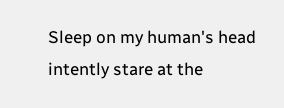Sleep on my human's head intently stare at the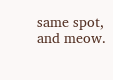same spot, and meow.